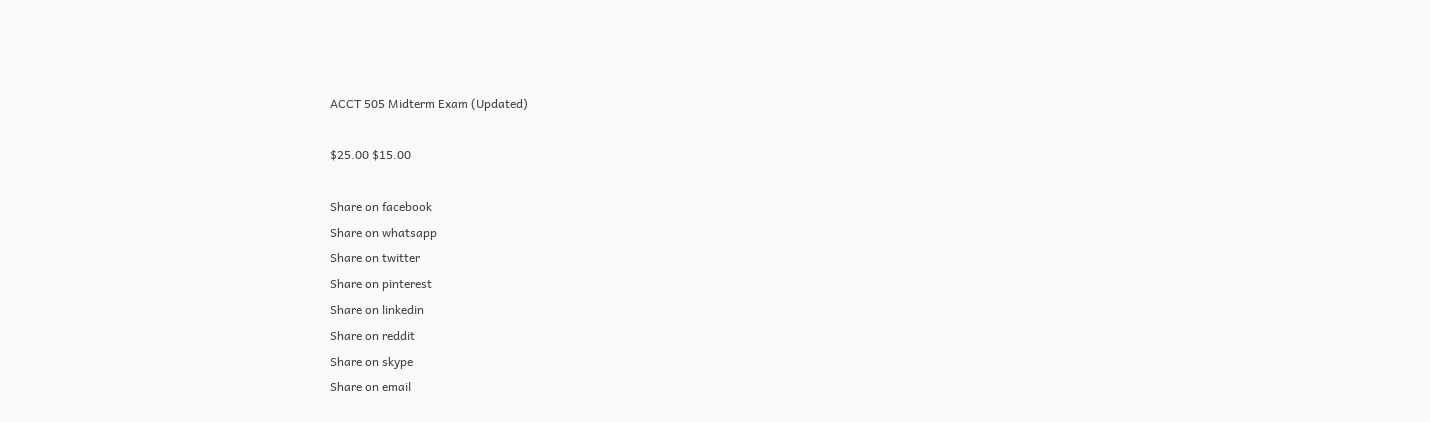ACCT 505 Midterm Exam (Updated)

$25.00 $15.00

Share on facebook
Share on whatsapp
Share on twitter
Share on pinterest
Share on linkedin
Share on reddit
Share on skype
Share on email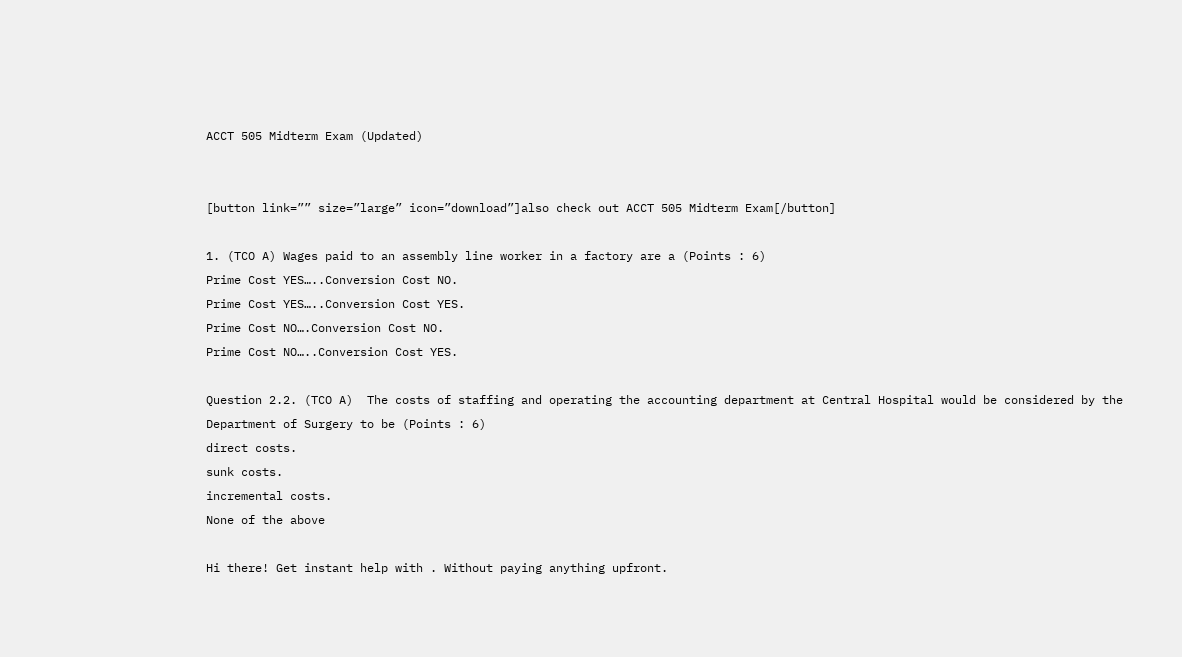ACCT 505 Midterm Exam (Updated)


[button link=”” size=”large” icon=”download”]also check out ACCT 505 Midterm Exam[/button]

1. (TCO A) Wages paid to an assembly line worker in a factory are a (Points : 6)
Prime Cost YES…..Conversion Cost NO.
Prime Cost YES…..Conversion Cost YES.
Prime Cost NO….Conversion Cost NO.
Prime Cost NO…..Conversion Cost YES.

Question 2.2. (TCO A)  The costs of staffing and operating the accounting department at Central Hospital would be considered by the Department of Surgery to be (Points : 6)
direct costs.
sunk costs.
incremental costs.
None of the above

Hi there! Get instant help with . Without paying anything upfront.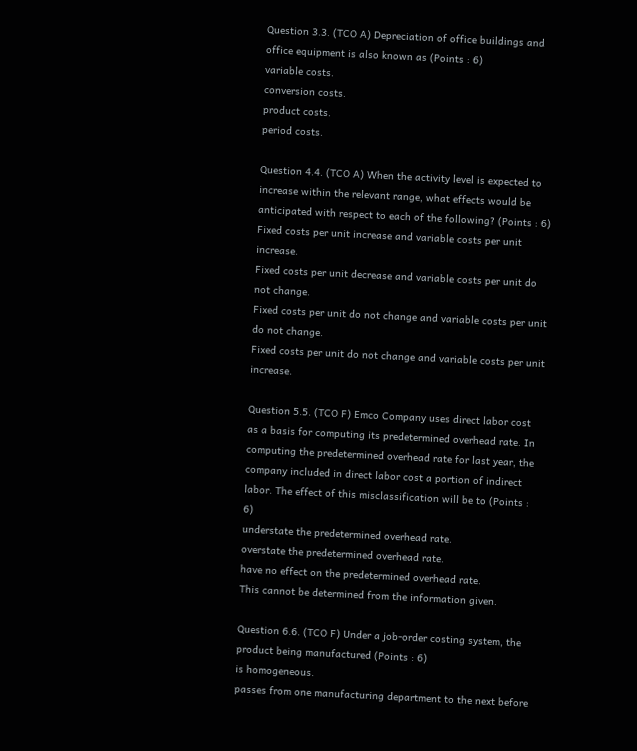Question 3.3. (TCO A) Depreciation of office buildings and office equipment is also known as (Points : 6)
variable costs.
conversion costs.
product costs.
period costs.

Question 4.4. (TCO A) When the activity level is expected to increase within the relevant range, what effects would be anticipated with respect to each of the following? (Points : 6)
Fixed costs per unit increase and variable costs per unit increase.
Fixed costs per unit decrease and variable costs per unit do not change.
Fixed costs per unit do not change and variable costs per unit do not change.
Fixed costs per unit do not change and variable costs per unit increase.

Question 5.5. (TCO F) Emco Company uses direct labor cost as a basis for computing its predetermined overhead rate. In computing the predetermined overhead rate for last year, the company included in direct labor cost a portion of indirect labor. The effect of this misclassification will be to (Points : 6)
understate the predetermined overhead rate.
overstate the predetermined overhead rate.
have no effect on the predetermined overhead rate.
This cannot be determined from the information given.

Question 6.6. (TCO F) Under a job-order costing system, the product being manufactured (Points : 6)
is homogeneous.
passes from one manufacturing department to the next before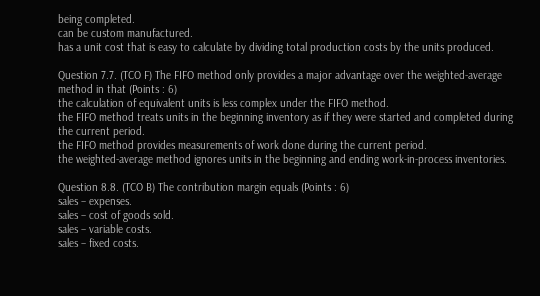being completed.
can be custom manufactured.
has a unit cost that is easy to calculate by dividing total production costs by the units produced.

Question 7.7. (TCO F) The FIFO method only provides a major advantage over the weighted-average method in that (Points : 6)
the calculation of equivalent units is less complex under the FIFO method.
the FIFO method treats units in the beginning inventory as if they were started and completed during the current period.
the FIFO method provides measurements of work done during the current period.
the weighted-average method ignores units in the beginning and ending work-in-process inventories.

Question 8.8. (TCO B) The contribution margin equals (Points : 6)
sales – expenses.
sales – cost of goods sold.
sales – variable costs.
sales – fixed costs.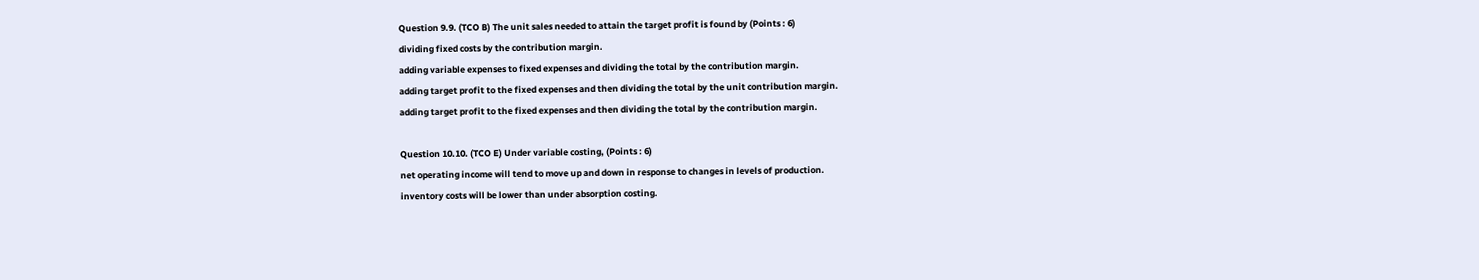Question 9.9. (TCO B) The unit sales needed to attain the target profit is found by (Points : 6)
dividing fixed costs by the contribution margin.
adding variable expenses to fixed expenses and dividing the total by the contribution margin.
adding target profit to the fixed expenses and then dividing the total by the unit contribution margin.
adding target profit to the fixed expenses and then dividing the total by the contribution margin.

Question 10.10. (TCO E) Under variable costing, (Points : 6)
net operating income will tend to move up and down in response to changes in levels of production.
inventory costs will be lower than under absorption costing.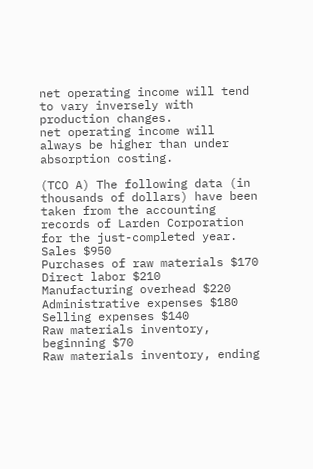net operating income will tend to vary inversely with production changes.
net operating income will always be higher than under absorption costing.

(TCO A) The following data (in thousands of dollars) have been taken from the accounting records of Larden Corporation for the just-completed year.
Sales $950
Purchases of raw materials $170
Direct labor $210
Manufacturing overhead $220
Administrative expenses $180
Selling expenses $140
Raw materials inventory, beginning $70
Raw materials inventory, ending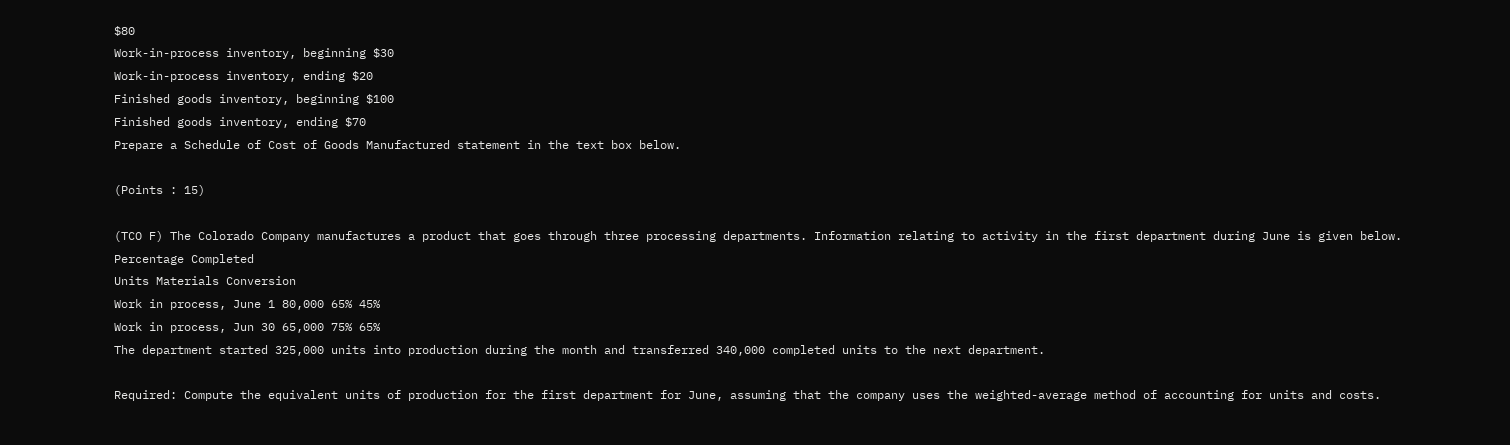$80
Work-in-process inventory, beginning $30
Work-in-process inventory, ending $20
Finished goods inventory, beginning $100
Finished goods inventory, ending $70
Prepare a Schedule of Cost of Goods Manufactured statement in the text box below.

(Points : 15)

(TCO F) The Colorado Company manufactures a product that goes through three processing departments. Information relating to activity in the first department during June is given below.
Percentage Completed
Units Materials Conversion
Work in process, June 1 80,000 65% 45%
Work in process, Jun 30 65,000 75% 65%
The department started 325,000 units into production during the month and transferred 340,000 completed units to the next department.

Required: Compute the equivalent units of production for the first department for June, assuming that the company uses the weighted-average method of accounting for units and costs.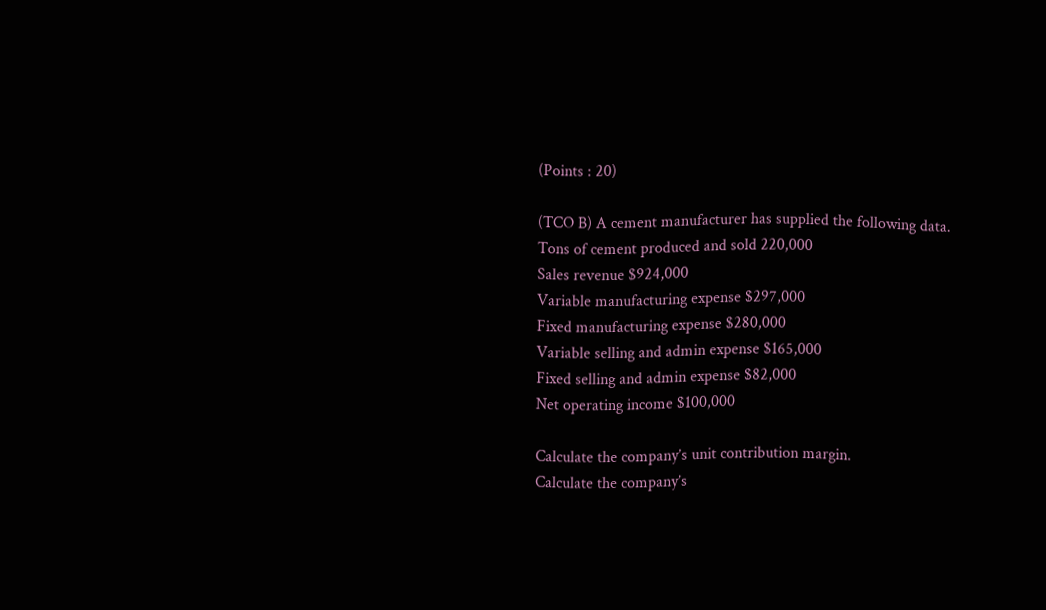(Points : 20)

(TCO B) A cement manufacturer has supplied the following data.
Tons of cement produced and sold 220,000
Sales revenue $924,000
Variable manufacturing expense $297,000
Fixed manufacturing expense $280,000
Variable selling and admin expense $165,000
Fixed selling and admin expense $82,000
Net operating income $100,000

Calculate the company’s unit contribution margin.
Calculate the company’s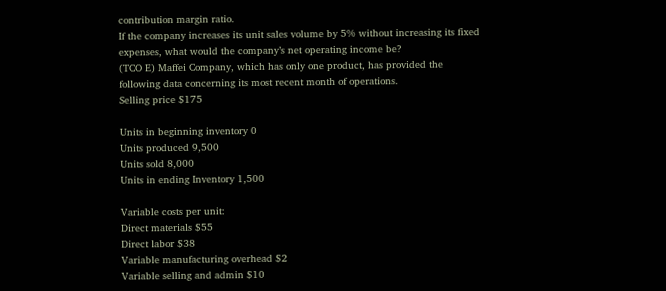contribution margin ratio.
If the company increases its unit sales volume by 5% without increasing its fixed expenses, what would the company’s net operating income be?
(TCO E) Maffei Company, which has only one product, has provided the following data concerning its most recent month of operations.
Selling price $175

Units in beginning inventory 0
Units produced 9,500
Units sold 8,000
Units in ending Inventory 1,500

Variable costs per unit:
Direct materials $55
Direct labor $38
Variable manufacturing overhead $2
Variable selling and admin $10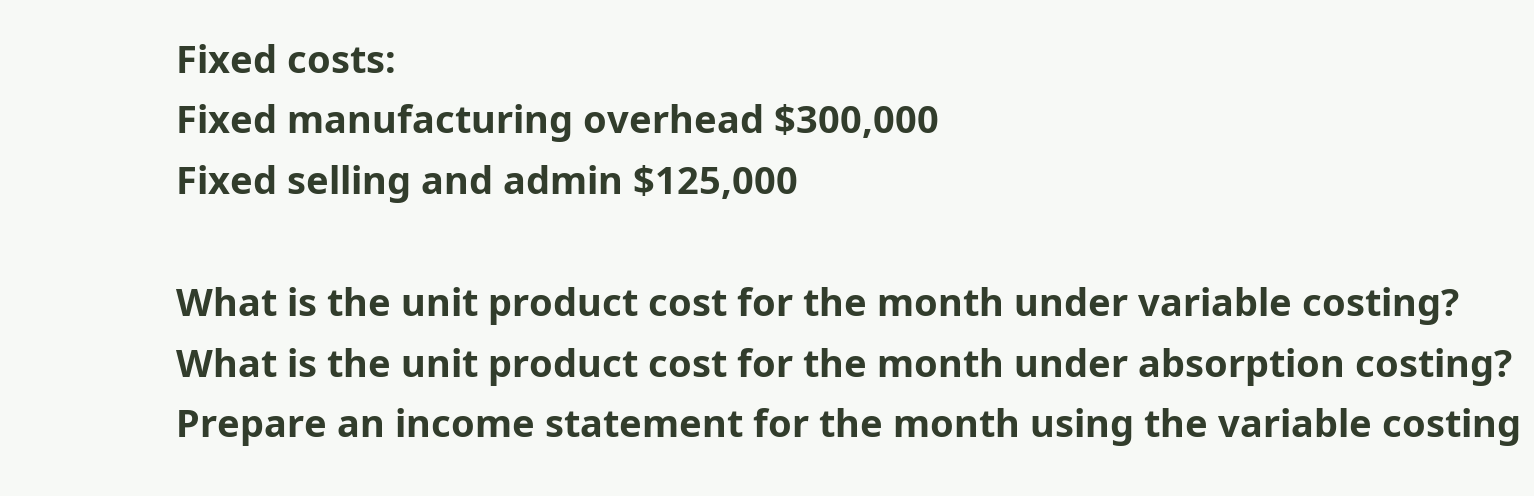Fixed costs:
Fixed manufacturing overhead $300,000
Fixed selling and admin $125,000

What is the unit product cost for the month under variable costing?
What is the unit product cost for the month under absorption costing?
Prepare an income statement for the month using the variable costing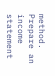method.
Prepare an income statement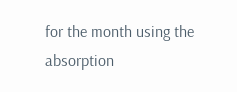for the month using the absorption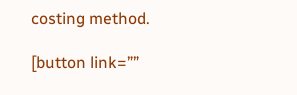costing method.

[button link=””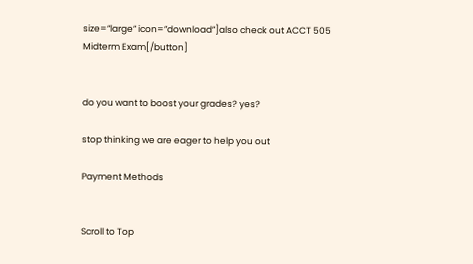size=”large” icon=”download”]also check out ACCT 505 Midterm Exam[/button]


do you want to boost your grades? yes?

stop thinking we are eager to help you out

Payment Methods


Scroll to Top